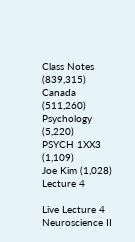Class Notes (839,315)
Canada (511,260)
Psychology (5,220)
PSYCH 1XX3 (1,109)
Joe Kim (1,028)
Lecture 4

Live Lecture 4 Neuroscience II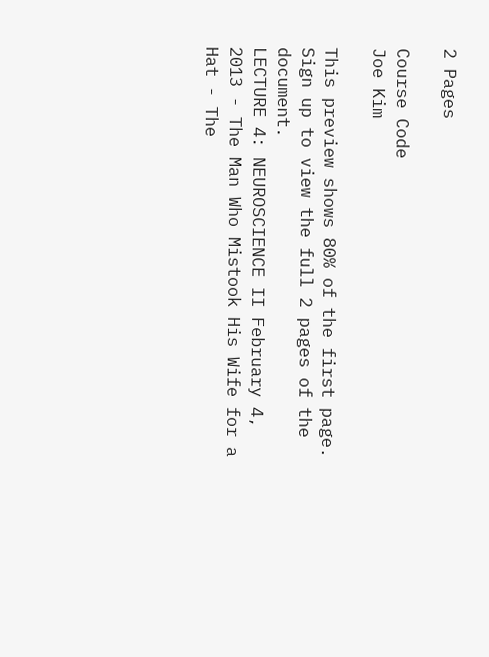2 Pages

Course Code
Joe Kim

This preview shows 80% of the first page. Sign up to view the full 2 pages of the document.
LECTURE 4: NEUROSCIENCE II February 4, 2013 - The Man Who Mistook His Wife for a Hat - The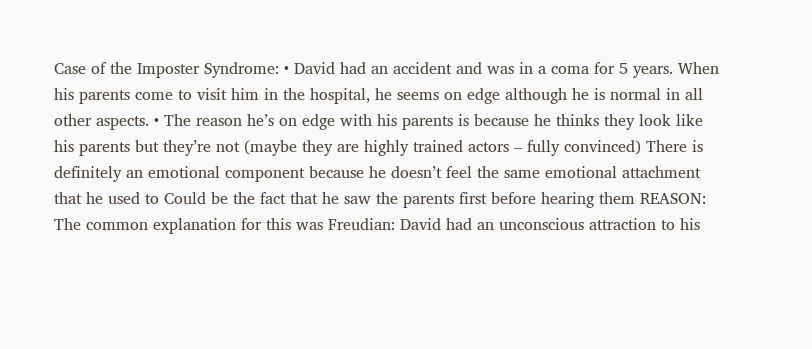Case of the Imposter Syndrome: • David had an accident and was in a coma for 5 years. When his parents come to visit him in the hospital, he seems on edge although he is normal in all other aspects. • The reason he’s on edge with his parents is because he thinks they look like his parents but they’re not (maybe they are highly trained actors – fully convinced) There is definitely an emotional component because he doesn’t feel the same emotional attachment that he used to Could be the fact that he saw the parents first before hearing them REASON: The common explanation for this was Freudian: David had an unconscious attraction to his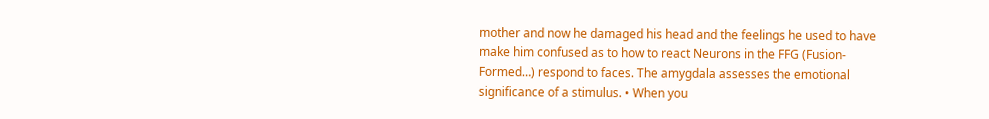mother and now he damaged his head and the feelings he used to have make him confused as to how to react Neurons in the FFG (Fusion-Formed…) respond to faces. The amygdala assesses the emotional significance of a stimulus. • When you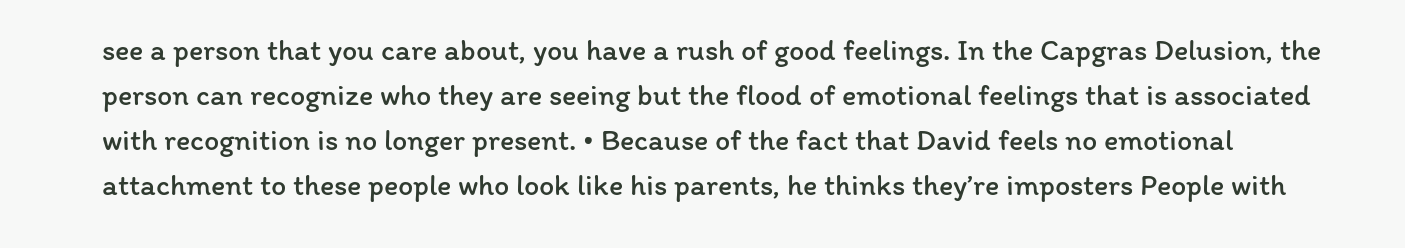see a person that you care about, you have a rush of good feelings. In the Capgras Delusion, the person can recognize who they are seeing but the flood of emotional feelings that is associated with recognition is no longer present. • Because of the fact that David feels no emotional attachment to these people who look like his parents, he thinks they’re imposters People with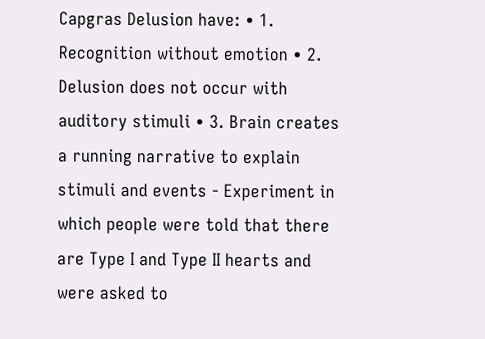Capgras Delusion have: • 1. Recognition without emotion • 2. Delusion does not occur with auditory stimuli • 3. Brain creates a running narrative to explain stimuli and events - Experiment in which people were told that there are Type I and Type II hearts and were asked to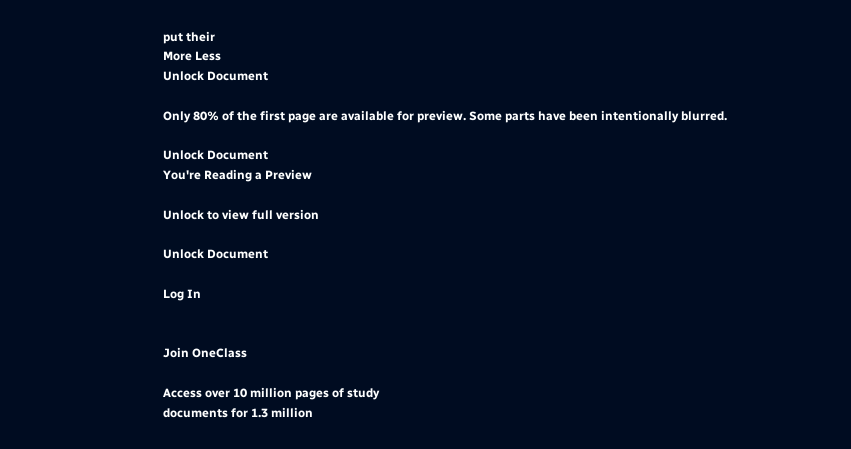put their
More Less
Unlock Document

Only 80% of the first page are available for preview. Some parts have been intentionally blurred.

Unlock Document
You're Reading a Preview

Unlock to view full version

Unlock Document

Log In


Join OneClass

Access over 10 million pages of study
documents for 1.3 million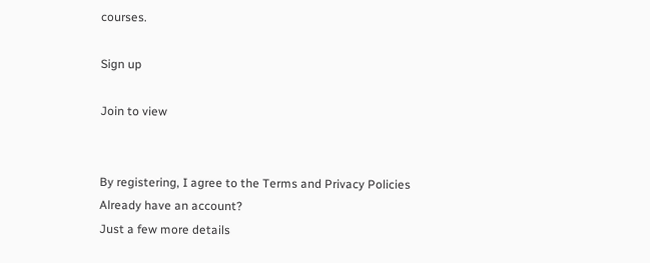courses.

Sign up

Join to view


By registering, I agree to the Terms and Privacy Policies
Already have an account?
Just a few more details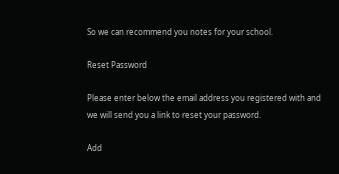So we can recommend you notes for your school.

Reset Password

Please enter below the email address you registered with and we will send you a link to reset your password.

Add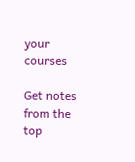your courses

Get notes from the top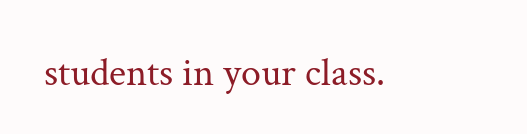students in your class.